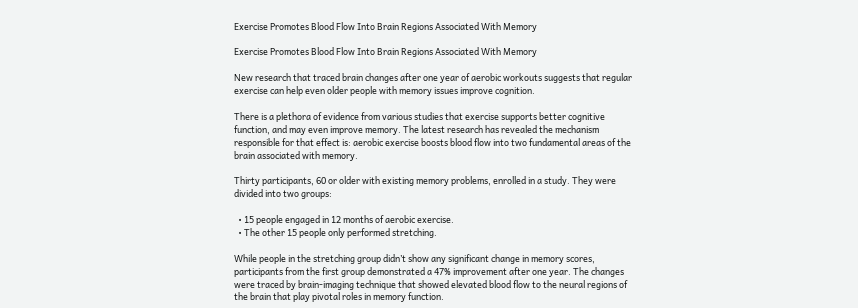Exercise Promotes Blood Flow Into Brain Regions Associated With Memory

Exercise Promotes Blood Flow Into Brain Regions Associated With Memory

New research that traced brain changes after one year of aerobic workouts suggests that regular exercise can help even older people with memory issues improve cognition.

There is a plethora of evidence from various studies that exercise supports better cognitive function, and may even improve memory. The latest research has revealed the mechanism responsible for that effect is: aerobic exercise boosts blood flow into two fundamental areas of the brain associated with memory.

Thirty participants, 60 or older with existing memory problems, enrolled in a study. They were divided into two groups:

  • 15 people engaged in 12 months of aerobic exercise.
  • The other 15 people only performed stretching.

While people in the stretching group didn’t show any significant change in memory scores, participants from the first group demonstrated a 47% improvement after one year. The changes were traced by brain-imaging technique that showed elevated blood flow to the neural regions of the brain that play pivotal roles in memory function.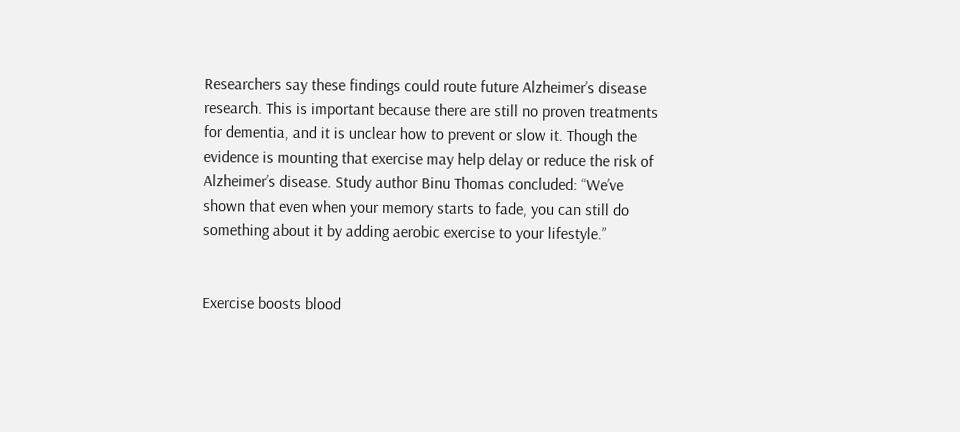Researchers say these findings could route future Alzheimer’s disease research. This is important because there are still no proven treatments for dementia, and it is unclear how to prevent or slow it. Though the evidence is mounting that exercise may help delay or reduce the risk of Alzheimer’s disease. Study author Binu Thomas concluded: “We’ve shown that even when your memory starts to fade, you can still do something about it by adding aerobic exercise to your lifestyle.”


Exercise boosts blood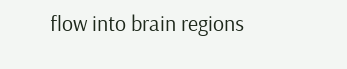flow into brain regions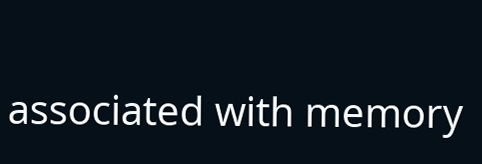associated with memory